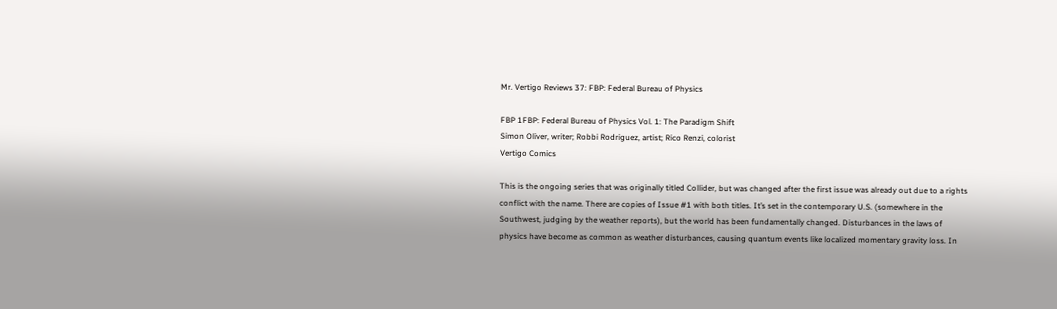Mr. Vertigo Reviews 37: FBP: Federal Bureau of Physics

FBP 1FBP: Federal Bureau of Physics Vol. 1: The Paradigm Shift
Simon Oliver, writer; Robbi Rodriguez, artist; Rico Renzi, colorist
Vertigo Comics

This is the ongoing series that was originally titled Collider, but was changed after the first issue was already out due to a rights conflict with the name. There are copies of Issue #1 with both titles. It’s set in the contemporary U.S. (somewhere in the Southwest, judging by the weather reports), but the world has been fundamentally changed. Disturbances in the laws of physics have become as common as weather disturbances, causing quantum events like localized momentary gravity loss. In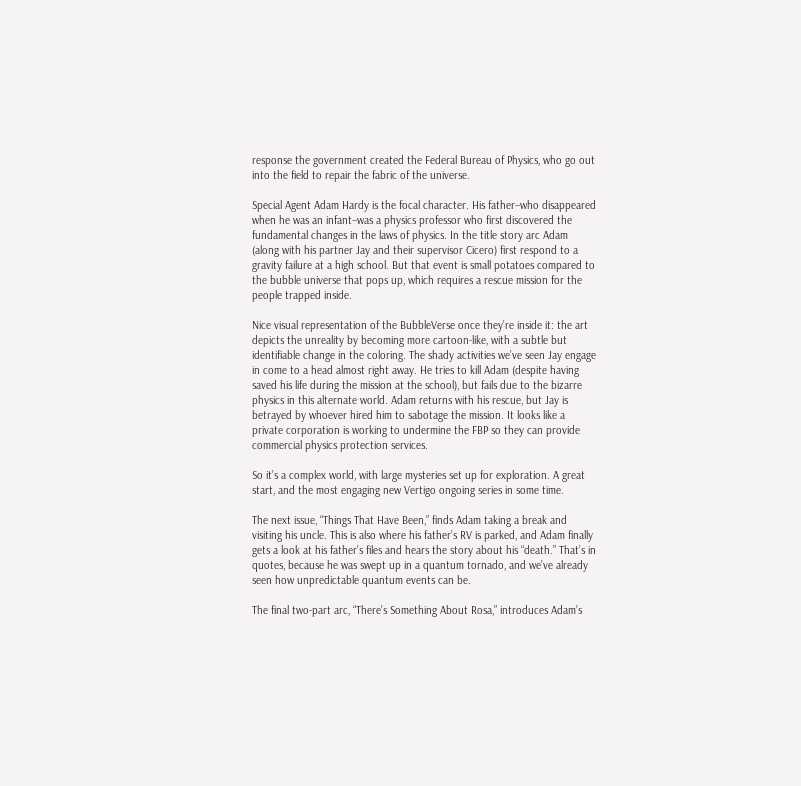response the government created the Federal Bureau of Physics, who go out into the field to repair the fabric of the universe.

Special Agent Adam Hardy is the focal character. His father–who disappeared when he was an infant–was a physics professor who first discovered the fundamental changes in the laws of physics. In the title story arc Adam (along with his partner Jay and their supervisor Cicero) first respond to a gravity failure at a high school. But that event is small potatoes compared to the bubble universe that pops up, which requires a rescue mission for the people trapped inside.

Nice visual representation of the BubbleVerse once they’re inside it: the art depicts the unreality by becoming more cartoon-like, with a subtle but identifiable change in the coloring. The shady activities we’ve seen Jay engage in come to a head almost right away. He tries to kill Adam (despite having saved his life during the mission at the school), but fails due to the bizarre physics in this alternate world. Adam returns with his rescue, but Jay is betrayed by whoever hired him to sabotage the mission. It looks like a private corporation is working to undermine the FBP so they can provide commercial physics protection services.

So it’s a complex world, with large mysteries set up for exploration. A great start, and the most engaging new Vertigo ongoing series in some time.

The next issue, “Things That Have Been,” finds Adam taking a break and visiting his uncle. This is also where his father’s RV is parked, and Adam finally gets a look at his father’s files and hears the story about his “death.” That’s in quotes, because he was swept up in a quantum tornado, and we’ve already seen how unpredictable quantum events can be.

The final two-part arc, “There’s Something About Rosa,” introduces Adam’s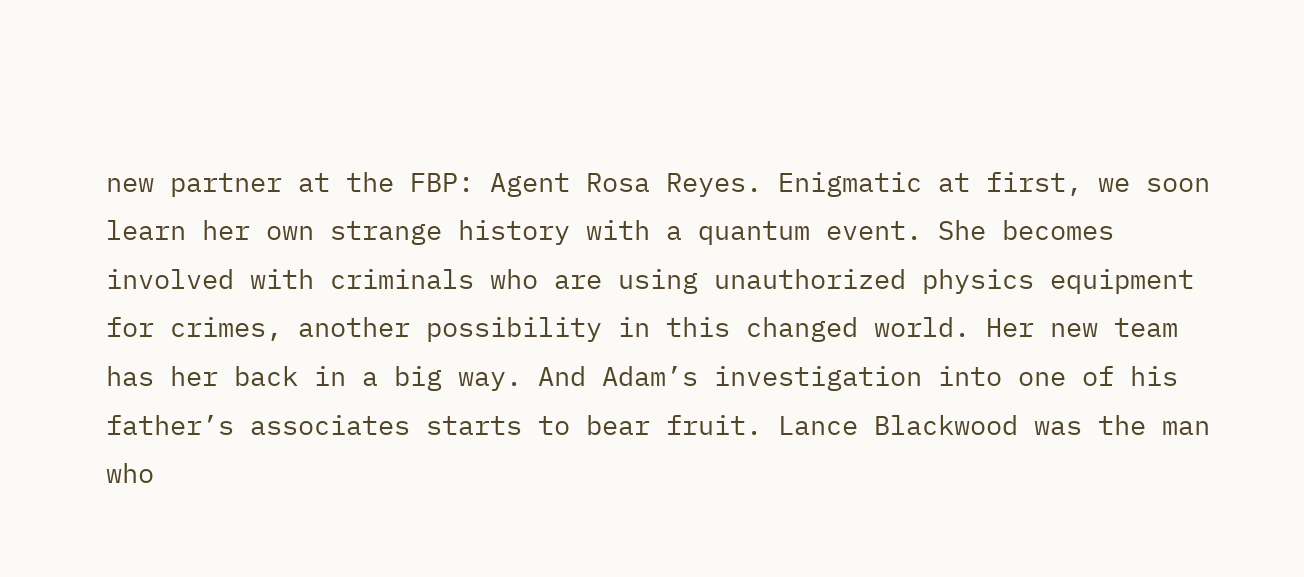new partner at the FBP: Agent Rosa Reyes. Enigmatic at first, we soon learn her own strange history with a quantum event. She becomes involved with criminals who are using unauthorized physics equipment for crimes, another possibility in this changed world. Her new team has her back in a big way. And Adam’s investigation into one of his father’s associates starts to bear fruit. Lance Blackwood was the man who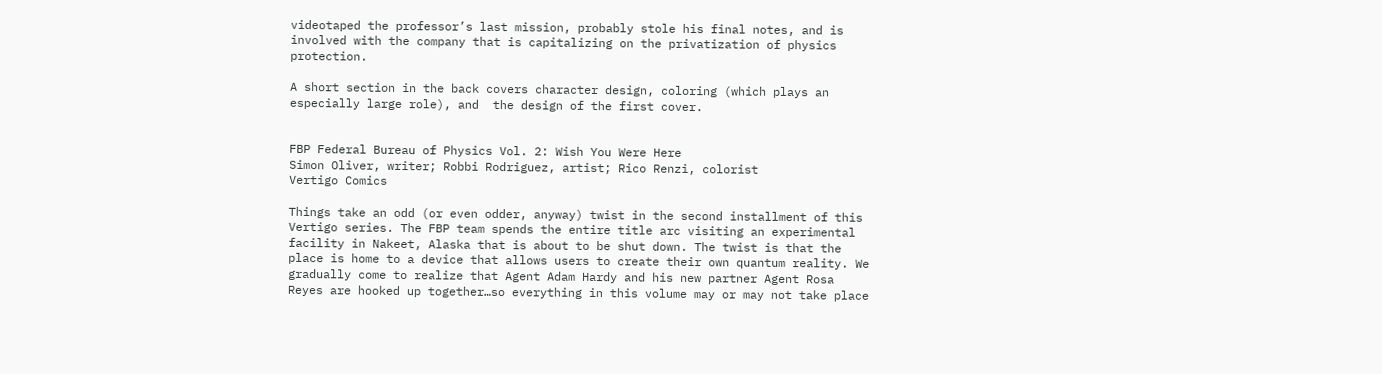videotaped the professor’s last mission, probably stole his final notes, and is involved with the company that is capitalizing on the privatization of physics protection.

A short section in the back covers character design, coloring (which plays an especially large role), and  the design of the first cover.


FBP Federal Bureau of Physics Vol. 2: Wish You Were Here
Simon Oliver, writer; Robbi Rodriguez, artist; Rico Renzi, colorist
Vertigo Comics

Things take an odd (or even odder, anyway) twist in the second installment of this Vertigo series. The FBP team spends the entire title arc visiting an experimental facility in Nakeet, Alaska that is about to be shut down. The twist is that the place is home to a device that allows users to create their own quantum reality. We gradually come to realize that Agent Adam Hardy and his new partner Agent Rosa Reyes are hooked up together…so everything in this volume may or may not take place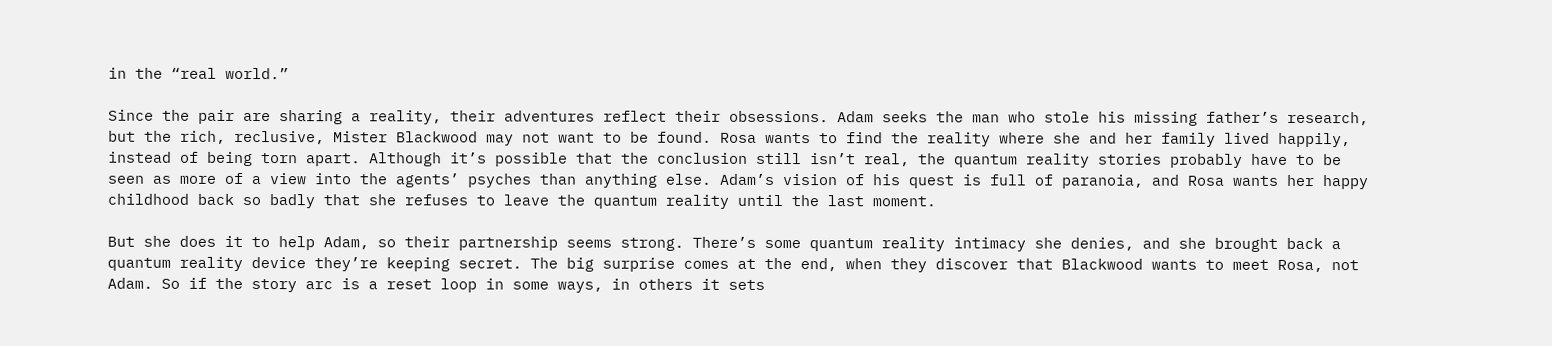in the “real world.”

Since the pair are sharing a reality, their adventures reflect their obsessions. Adam seeks the man who stole his missing father’s research, but the rich, reclusive, Mister Blackwood may not want to be found. Rosa wants to find the reality where she and her family lived happily, instead of being torn apart. Although it’s possible that the conclusion still isn’t real, the quantum reality stories probably have to be seen as more of a view into the agents’ psyches than anything else. Adam’s vision of his quest is full of paranoia, and Rosa wants her happy childhood back so badly that she refuses to leave the quantum reality until the last moment.

But she does it to help Adam, so their partnership seems strong. There’s some quantum reality intimacy she denies, and she brought back a quantum reality device they’re keeping secret. The big surprise comes at the end, when they discover that Blackwood wants to meet Rosa, not Adam. So if the story arc is a reset loop in some ways, in others it sets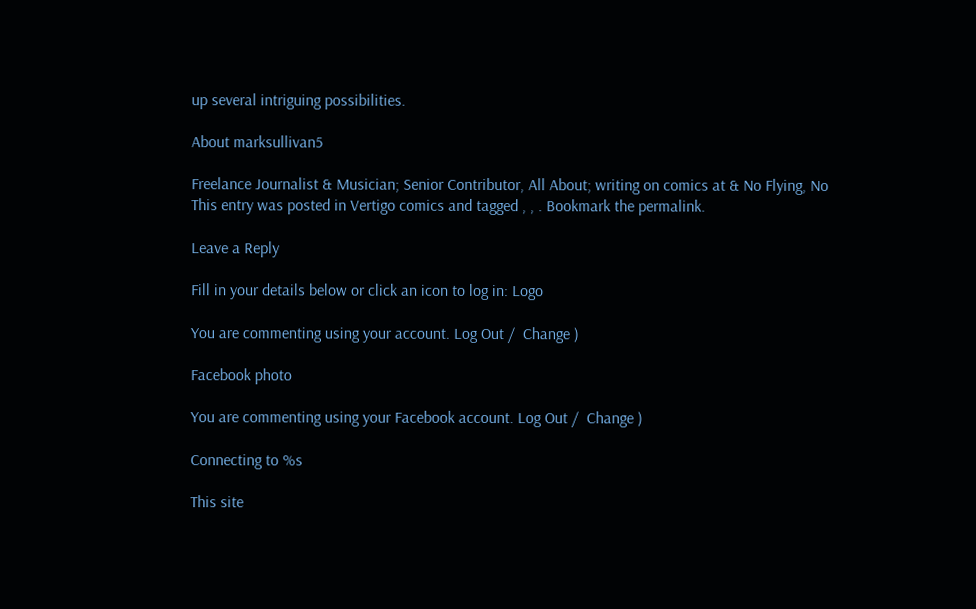up several intriguing possibilities.

About marksullivan5

Freelance Journalist & Musician; Senior Contributor, All About; writing on comics at & No Flying, No
This entry was posted in Vertigo comics and tagged , , . Bookmark the permalink.

Leave a Reply

Fill in your details below or click an icon to log in: Logo

You are commenting using your account. Log Out /  Change )

Facebook photo

You are commenting using your Facebook account. Log Out /  Change )

Connecting to %s

This site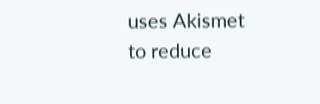uses Akismet to reduce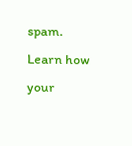spam. Learn how your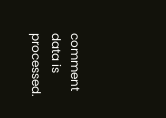comment data is processed.